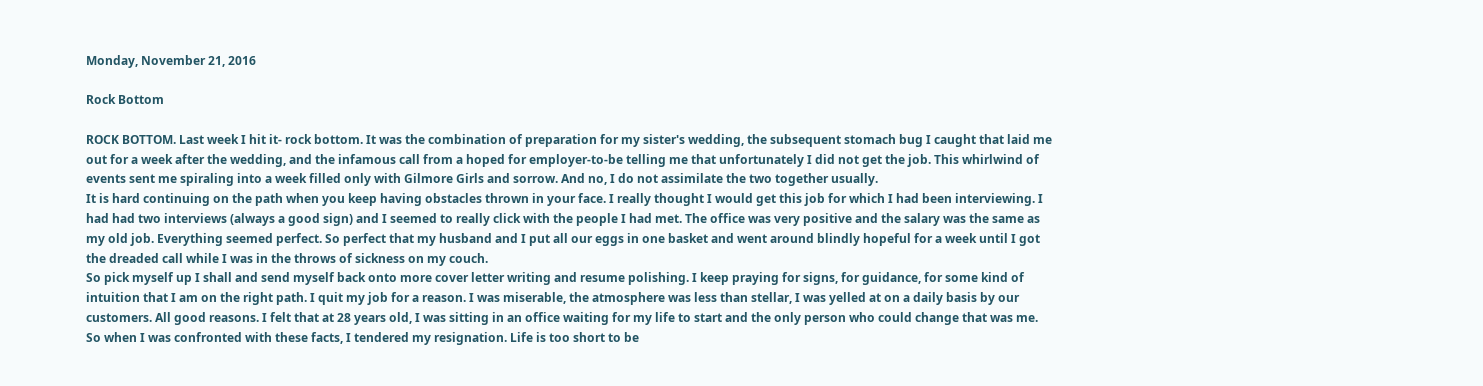Monday, November 21, 2016

Rock Bottom

ROCK BOTTOM. Last week I hit it- rock bottom. It was the combination of preparation for my sister's wedding, the subsequent stomach bug I caught that laid me out for a week after the wedding, and the infamous call from a hoped for employer-to-be telling me that unfortunately I did not get the job. This whirlwind of events sent me spiraling into a week filled only with Gilmore Girls and sorrow. And no, I do not assimilate the two together usually.
It is hard continuing on the path when you keep having obstacles thrown in your face. I really thought I would get this job for which I had been interviewing. I had had two interviews (always a good sign) and I seemed to really click with the people I had met. The office was very positive and the salary was the same as my old job. Everything seemed perfect. So perfect that my husband and I put all our eggs in one basket and went around blindly hopeful for a week until I got the dreaded call while I was in the throws of sickness on my couch.
So pick myself up I shall and send myself back onto more cover letter writing and resume polishing. I keep praying for signs, for guidance, for some kind of intuition that I am on the right path. I quit my job for a reason. I was miserable, the atmosphere was less than stellar, I was yelled at on a daily basis by our customers. All good reasons. I felt that at 28 years old, I was sitting in an office waiting for my life to start and the only person who could change that was me. So when I was confronted with these facts, I tendered my resignation. Life is too short to be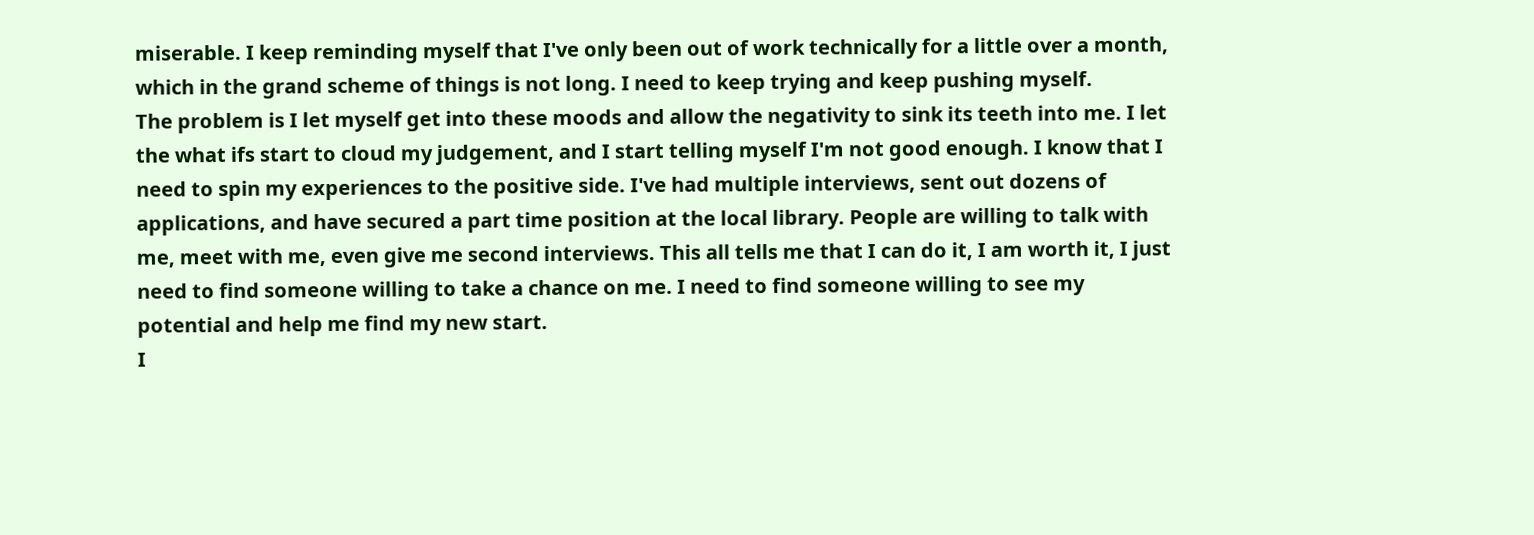miserable. I keep reminding myself that I've only been out of work technically for a little over a month, which in the grand scheme of things is not long. I need to keep trying and keep pushing myself.
The problem is I let myself get into these moods and allow the negativity to sink its teeth into me. I let the what ifs start to cloud my judgement, and I start telling myself I'm not good enough. I know that I need to spin my experiences to the positive side. I've had multiple interviews, sent out dozens of applications, and have secured a part time position at the local library. People are willing to talk with me, meet with me, even give me second interviews. This all tells me that I can do it, I am worth it, I just need to find someone willing to take a chance on me. I need to find someone willing to see my potential and help me find my new start.
I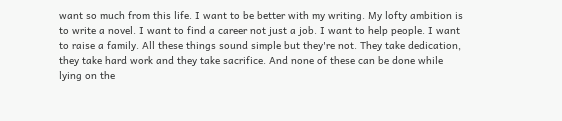want so much from this life. I want to be better with my writing. My lofty ambition is to write a novel. I want to find a career not just a job. I want to help people. I want to raise a family. All these things sound simple but they're not. They take dedication, they take hard work and they take sacrifice. And none of these can be done while lying on the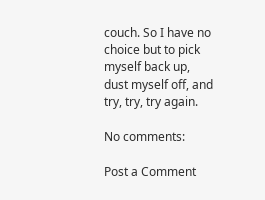couch. So I have no choice but to pick myself back up, dust myself off, and try, try, try again.

No comments:

Post a Comment